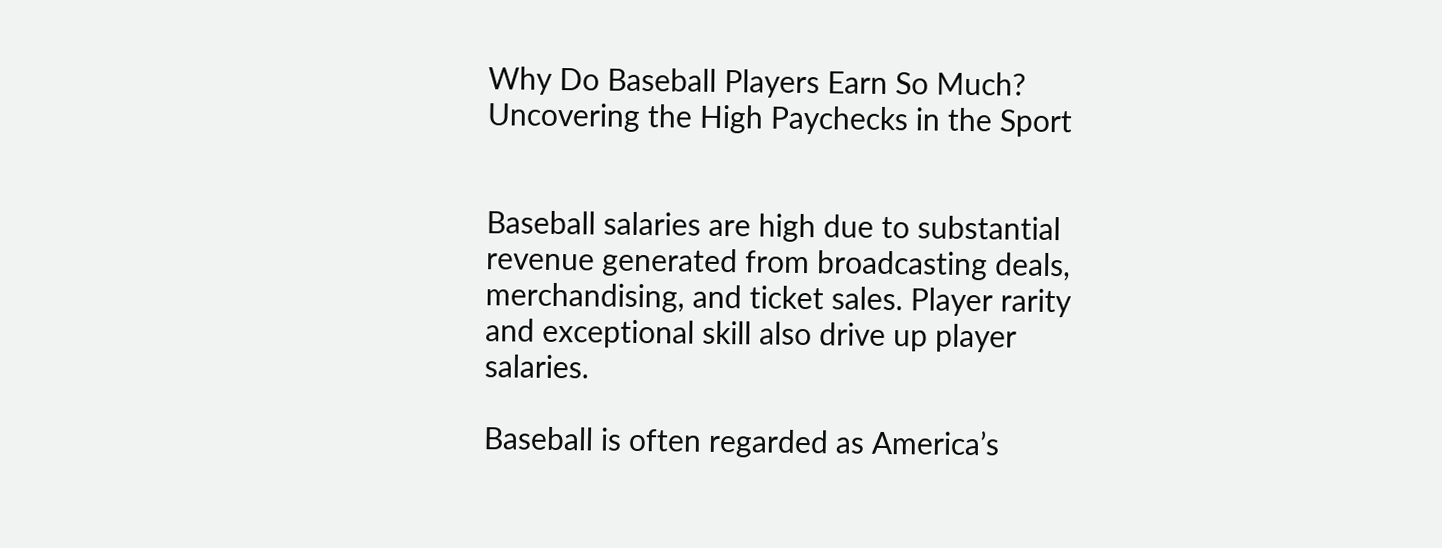Why Do Baseball Players Earn So Much? Uncovering the High Paychecks in the Sport


Baseball salaries are high due to substantial revenue generated from broadcasting deals, merchandising, and ticket sales. Player rarity and exceptional skill also drive up player salaries.

Baseball is often regarded as America’s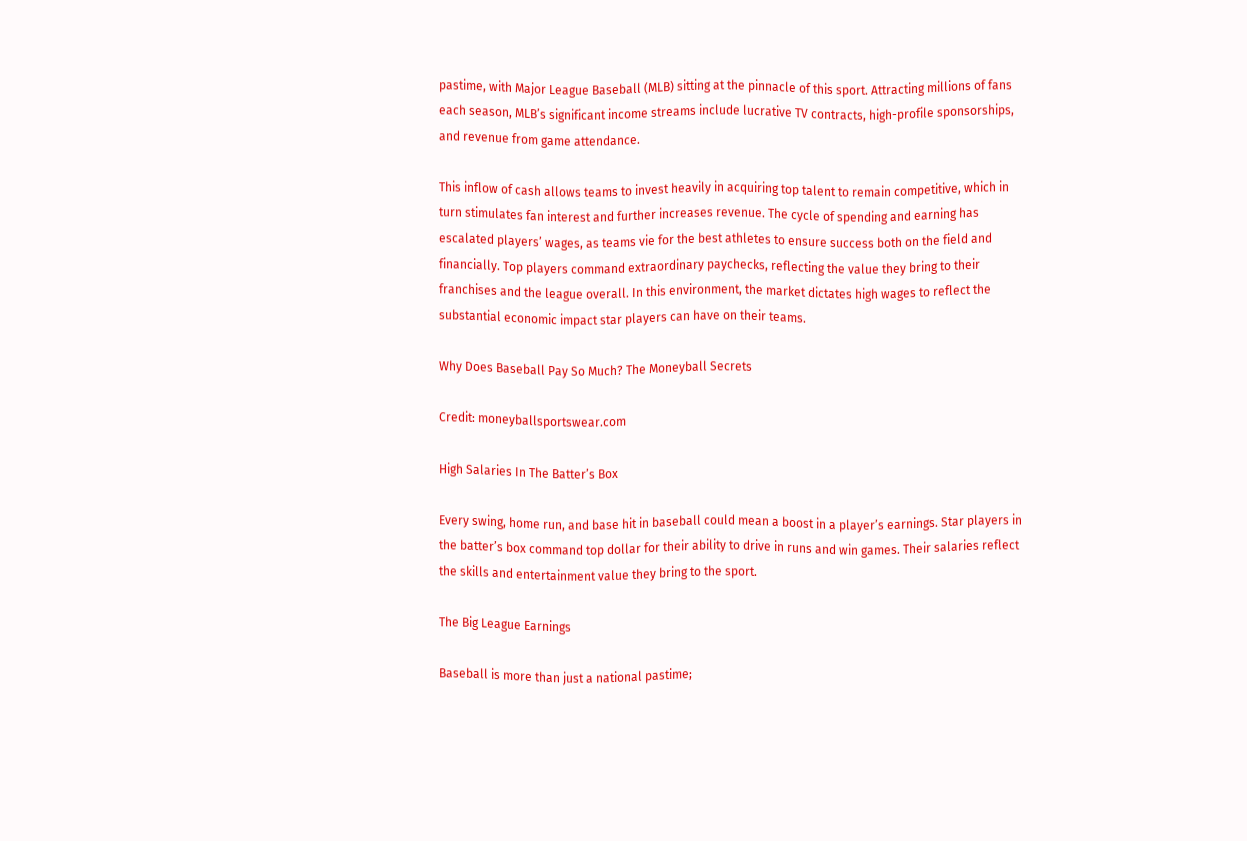pastime, with Major League Baseball (MLB) sitting at the pinnacle of this sport. Attracting millions of fans each season, MLB’s significant income streams include lucrative TV contracts, high-profile sponsorships, and revenue from game attendance.

This inflow of cash allows teams to invest heavily in acquiring top talent to remain competitive, which in turn stimulates fan interest and further increases revenue. The cycle of spending and earning has escalated players’ wages, as teams vie for the best athletes to ensure success both on the field and financially. Top players command extraordinary paychecks, reflecting the value they bring to their franchises and the league overall. In this environment, the market dictates high wages to reflect the substantial economic impact star players can have on their teams.

Why Does Baseball Pay So Much? The Moneyball Secrets

Credit: moneyballsportswear.com

High Salaries In The Batter’s Box

Every swing, home run, and base hit in baseball could mean a boost in a player’s earnings. Star players in the batter’s box command top dollar for their ability to drive in runs and win games. Their salaries reflect the skills and entertainment value they bring to the sport.

The Big League Earnings

Baseball is more than just a national pastime;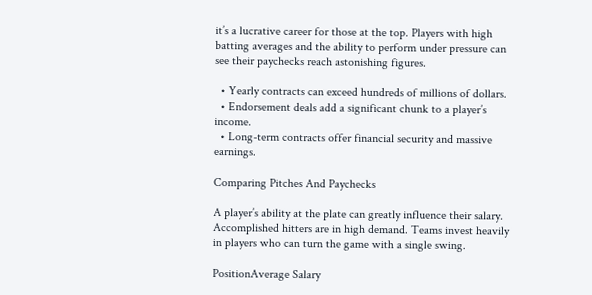it’s a lucrative career for those at the top. Players with high batting averages and the ability to perform under pressure can see their paychecks reach astonishing figures.

  • Yearly contracts can exceed hundreds of millions of dollars.
  • Endorsement deals add a significant chunk to a player’s income.
  • Long-term contracts offer financial security and massive earnings.

Comparing Pitches And Paychecks

A player’s ability at the plate can greatly influence their salary. Accomplished hitters are in high demand. Teams invest heavily in players who can turn the game with a single swing.

PositionAverage Salary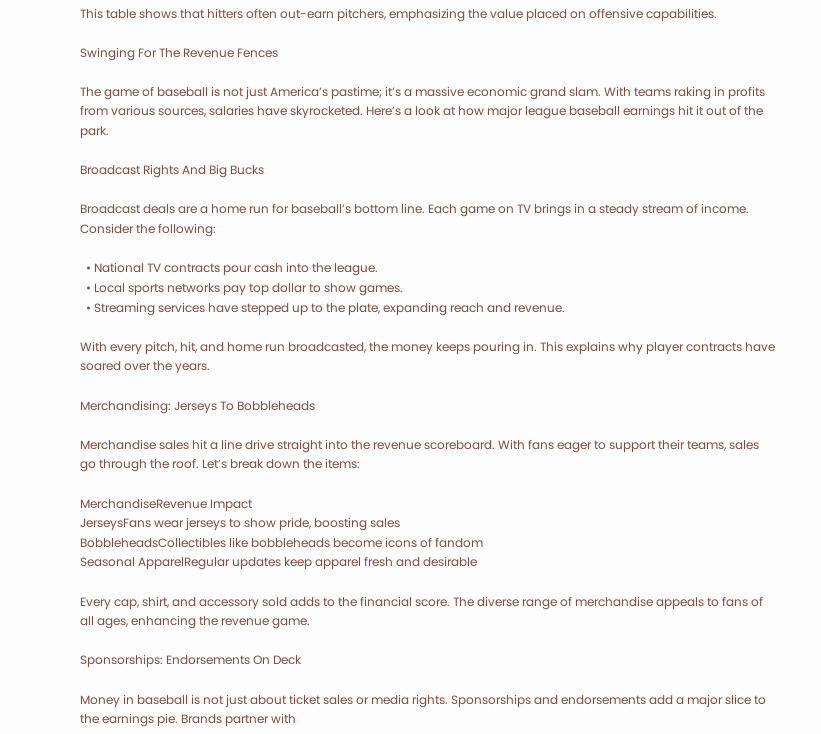This table shows that hitters often out-earn pitchers, emphasizing the value placed on offensive capabilities.

Swinging For The Revenue Fences

The game of baseball is not just America’s pastime; it’s a massive economic grand slam. With teams raking in profits from various sources, salaries have skyrocketed. Here’s a look at how major league baseball earnings hit it out of the park.

Broadcast Rights And Big Bucks

Broadcast deals are a home run for baseball’s bottom line. Each game on TV brings in a steady stream of income. Consider the following:

  • National TV contracts pour cash into the league.
  • Local sports networks pay top dollar to show games.
  • Streaming services have stepped up to the plate, expanding reach and revenue.

With every pitch, hit, and home run broadcasted, the money keeps pouring in. This explains why player contracts have soared over the years.

Merchandising: Jerseys To Bobbleheads

Merchandise sales hit a line drive straight into the revenue scoreboard. With fans eager to support their teams, sales go through the roof. Let’s break down the items:

MerchandiseRevenue Impact
JerseysFans wear jerseys to show pride, boosting sales
BobbleheadsCollectibles like bobbleheads become icons of fandom
Seasonal ApparelRegular updates keep apparel fresh and desirable

Every cap, shirt, and accessory sold adds to the financial score. The diverse range of merchandise appeals to fans of all ages, enhancing the revenue game.

Sponsorships: Endorsements On Deck

Money in baseball is not just about ticket sales or media rights. Sponsorships and endorsements add a major slice to the earnings pie. Brands partner with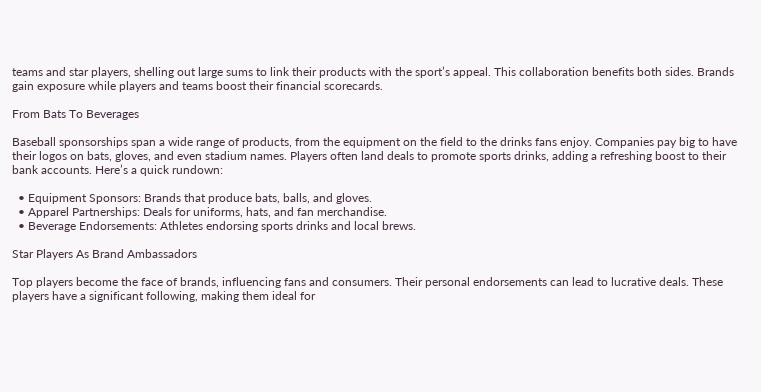teams and star players, shelling out large sums to link their products with the sport’s appeal. This collaboration benefits both sides. Brands gain exposure while players and teams boost their financial scorecards.

From Bats To Beverages

Baseball sponsorships span a wide range of products, from the equipment on the field to the drinks fans enjoy. Companies pay big to have their logos on bats, gloves, and even stadium names. Players often land deals to promote sports drinks, adding a refreshing boost to their bank accounts. Here’s a quick rundown:

  • Equipment Sponsors: Brands that produce bats, balls, and gloves.
  • Apparel Partnerships: Deals for uniforms, hats, and fan merchandise.
  • Beverage Endorsements: Athletes endorsing sports drinks and local brews.

Star Players As Brand Ambassadors

Top players become the face of brands, influencing fans and consumers. Their personal endorsements can lead to lucrative deals. These players have a significant following, making them ideal for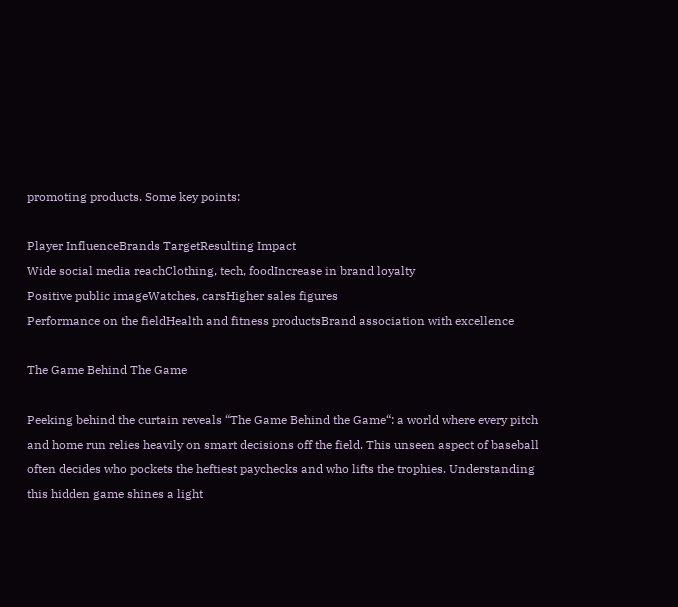promoting products. Some key points:

Player InfluenceBrands TargetResulting Impact
Wide social media reachClothing, tech, foodIncrease in brand loyalty
Positive public imageWatches, carsHigher sales figures
Performance on the fieldHealth and fitness productsBrand association with excellence

The Game Behind The Game

Peeking behind the curtain reveals “The Game Behind the Game“: a world where every pitch and home run relies heavily on smart decisions off the field. This unseen aspect of baseball often decides who pockets the heftiest paychecks and who lifts the trophies. Understanding this hidden game shines a light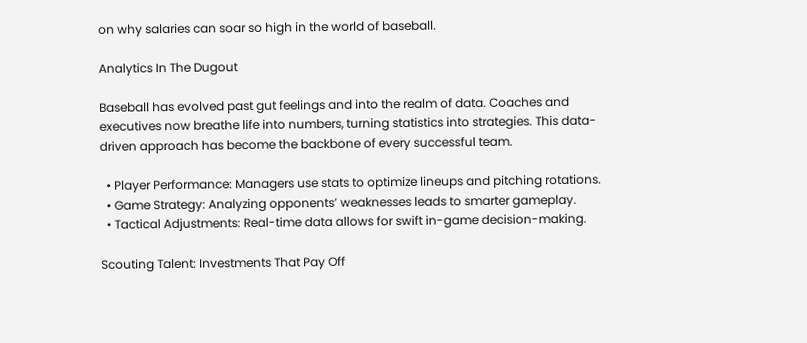on why salaries can soar so high in the world of baseball.

Analytics In The Dugout

Baseball has evolved past gut feelings and into the realm of data. Coaches and executives now breathe life into numbers, turning statistics into strategies. This data-driven approach has become the backbone of every successful team.

  • Player Performance: Managers use stats to optimize lineups and pitching rotations.
  • Game Strategy: Analyzing opponents’ weaknesses leads to smarter gameplay.
  • Tactical Adjustments: Real-time data allows for swift in-game decision-making.

Scouting Talent: Investments That Pay Off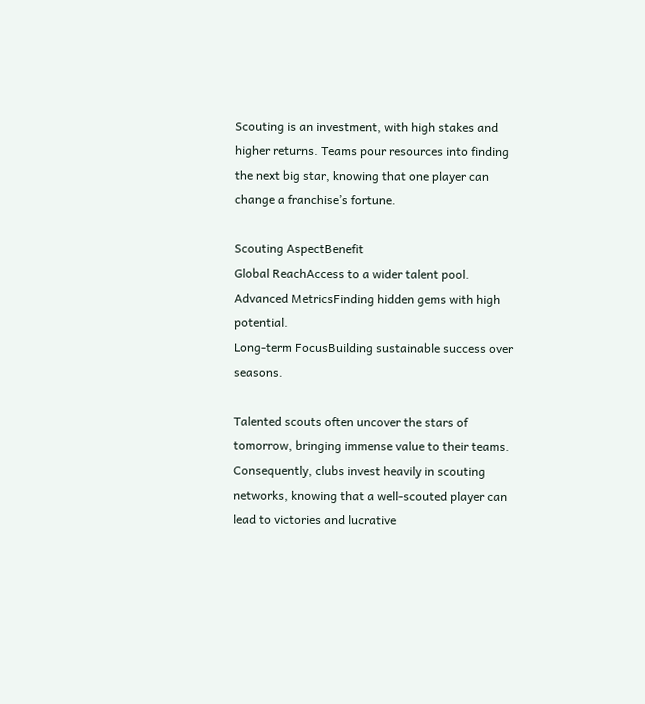Scouting is an investment, with high stakes and higher returns. Teams pour resources into finding the next big star, knowing that one player can change a franchise’s fortune.

Scouting AspectBenefit
Global ReachAccess to a wider talent pool.
Advanced MetricsFinding hidden gems with high potential.
Long-term FocusBuilding sustainable success over seasons.

Talented scouts often uncover the stars of tomorrow, bringing immense value to their teams. Consequently, clubs invest heavily in scouting networks, knowing that a well-scouted player can lead to victories and lucrative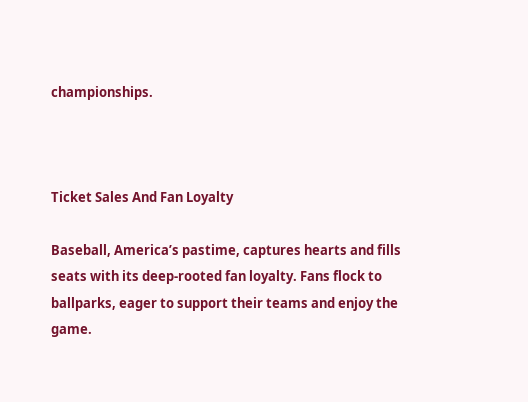championships.



Ticket Sales And Fan Loyalty

Baseball, America’s pastime, captures hearts and fills seats with its deep-rooted fan loyalty. Fans flock to ballparks, eager to support their teams and enjoy the game.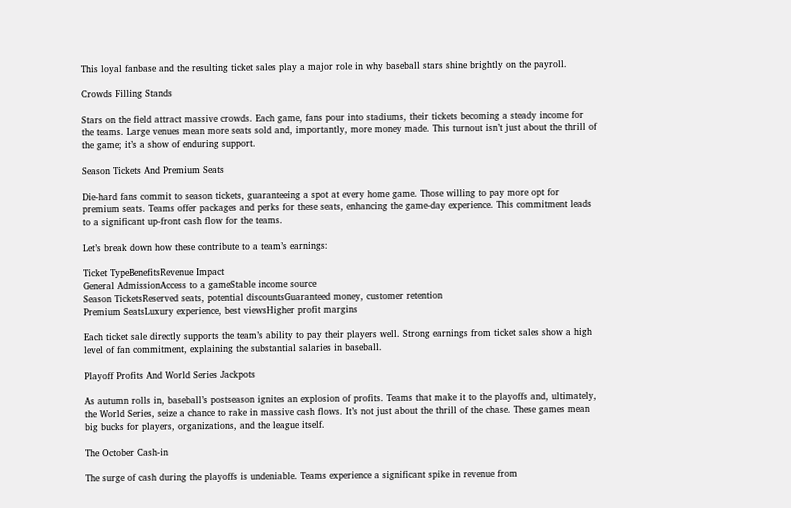This loyal fanbase and the resulting ticket sales play a major role in why baseball stars shine brightly on the payroll.

Crowds Filling Stands

Stars on the field attract massive crowds. Each game, fans pour into stadiums, their tickets becoming a steady income for the teams. Large venues mean more seats sold and, importantly, more money made. This turnout isn’t just about the thrill of the game; it’s a show of enduring support.

Season Tickets And Premium Seats

Die-hard fans commit to season tickets, guaranteeing a spot at every home game. Those willing to pay more opt for premium seats. Teams offer packages and perks for these seats, enhancing the game-day experience. This commitment leads to a significant up-front cash flow for the teams.

Let’s break down how these contribute to a team’s earnings:

Ticket TypeBenefitsRevenue Impact
General AdmissionAccess to a gameStable income source
Season TicketsReserved seats, potential discountsGuaranteed money, customer retention
Premium SeatsLuxury experience, best viewsHigher profit margins

Each ticket sale directly supports the team’s ability to pay their players well. Strong earnings from ticket sales show a high level of fan commitment, explaining the substantial salaries in baseball.

Playoff Profits And World Series Jackpots

As autumn rolls in, baseball’s postseason ignites an explosion of profits. Teams that make it to the playoffs and, ultimately, the World Series, seize a chance to rake in massive cash flows. It’s not just about the thrill of the chase. These games mean big bucks for players, organizations, and the league itself.

The October Cash-in

The surge of cash during the playoffs is undeniable. Teams experience a significant spike in revenue from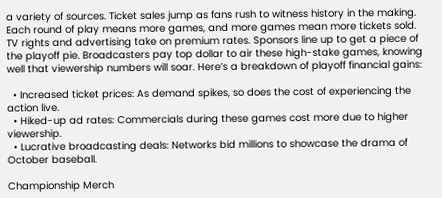a variety of sources. Ticket sales jump as fans rush to witness history in the making. Each round of play means more games, and more games mean more tickets sold. TV rights and advertising take on premium rates. Sponsors line up to get a piece of the playoff pie. Broadcasters pay top dollar to air these high-stake games, knowing well that viewership numbers will soar. Here’s a breakdown of playoff financial gains:

  • Increased ticket prices: As demand spikes, so does the cost of experiencing the action live.
  • Hiked-up ad rates: Commercials during these games cost more due to higher viewership.
  • Lucrative broadcasting deals: Networks bid millions to showcase the drama of October baseball.

Championship Merch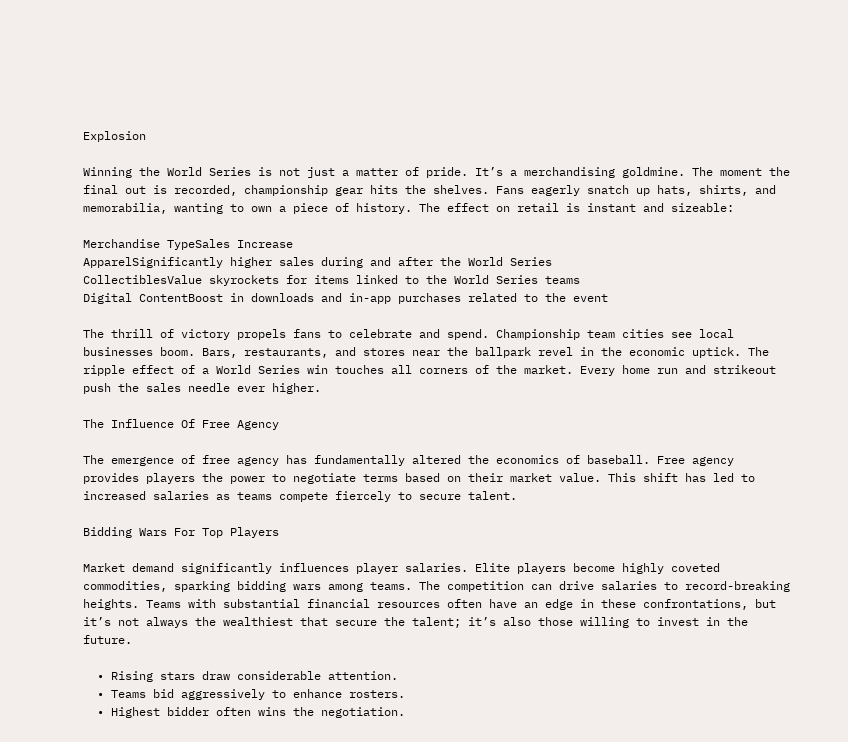Explosion

Winning the World Series is not just a matter of pride. It’s a merchandising goldmine. The moment the final out is recorded, championship gear hits the shelves. Fans eagerly snatch up hats, shirts, and memorabilia, wanting to own a piece of history. The effect on retail is instant and sizeable:

Merchandise TypeSales Increase
ApparelSignificantly higher sales during and after the World Series
CollectiblesValue skyrockets for items linked to the World Series teams
Digital ContentBoost in downloads and in-app purchases related to the event

The thrill of victory propels fans to celebrate and spend. Championship team cities see local businesses boom. Bars, restaurants, and stores near the ballpark revel in the economic uptick. The ripple effect of a World Series win touches all corners of the market. Every home run and strikeout push the sales needle ever higher.

The Influence Of Free Agency

The emergence of free agency has fundamentally altered the economics of baseball. Free agency provides players the power to negotiate terms based on their market value. This shift has led to increased salaries as teams compete fiercely to secure talent.

Bidding Wars For Top Players

Market demand significantly influences player salaries. Elite players become highly coveted commodities, sparking bidding wars among teams. The competition can drive salaries to record-breaking heights. Teams with substantial financial resources often have an edge in these confrontations, but it’s not always the wealthiest that secure the talent; it’s also those willing to invest in the future.

  • Rising stars draw considerable attention.
  • Teams bid aggressively to enhance rosters.
  • Highest bidder often wins the negotiation.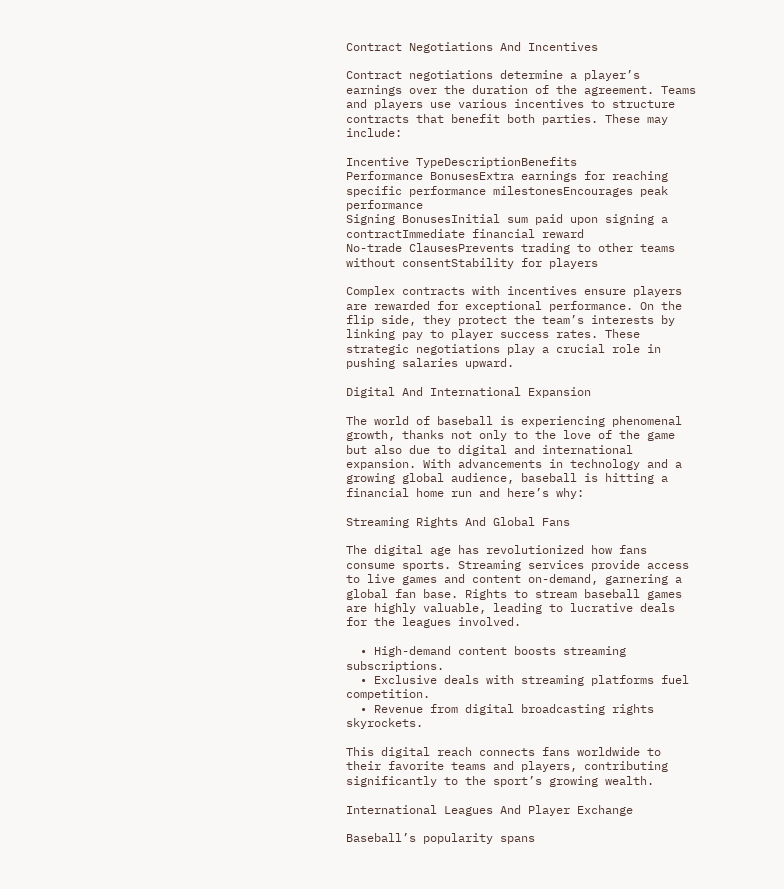Contract Negotiations And Incentives

Contract negotiations determine a player’s earnings over the duration of the agreement. Teams and players use various incentives to structure contracts that benefit both parties. These may include:

Incentive TypeDescriptionBenefits
Performance BonusesExtra earnings for reaching specific performance milestonesEncourages peak performance
Signing BonusesInitial sum paid upon signing a contractImmediate financial reward
No-trade ClausesPrevents trading to other teams without consentStability for players

Complex contracts with incentives ensure players are rewarded for exceptional performance. On the flip side, they protect the team’s interests by linking pay to player success rates. These strategic negotiations play a crucial role in pushing salaries upward.

Digital And International Expansion

The world of baseball is experiencing phenomenal growth, thanks not only to the love of the game but also due to digital and international expansion. With advancements in technology and a growing global audience, baseball is hitting a financial home run and here’s why:

Streaming Rights And Global Fans

The digital age has revolutionized how fans consume sports. Streaming services provide access to live games and content on-demand, garnering a global fan base. Rights to stream baseball games are highly valuable, leading to lucrative deals for the leagues involved.

  • High-demand content boosts streaming subscriptions.
  • Exclusive deals with streaming platforms fuel competition.
  • Revenue from digital broadcasting rights skyrockets.

This digital reach connects fans worldwide to their favorite teams and players, contributing significantly to the sport’s growing wealth.

International Leagues And Player Exchange

Baseball’s popularity spans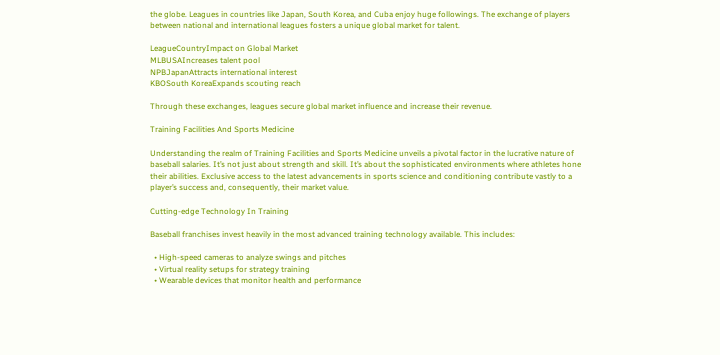the globe. Leagues in countries like Japan, South Korea, and Cuba enjoy huge followings. The exchange of players between national and international leagues fosters a unique global market for talent.

LeagueCountryImpact on Global Market
MLBUSAIncreases talent pool
NPBJapanAttracts international interest
KBOSouth KoreaExpands scouting reach

Through these exchanges, leagues secure global market influence and increase their revenue.

Training Facilities And Sports Medicine

Understanding the realm of Training Facilities and Sports Medicine unveils a pivotal factor in the lucrative nature of baseball salaries. It’s not just about strength and skill. It’s about the sophisticated environments where athletes hone their abilities. Exclusive access to the latest advancements in sports science and conditioning contribute vastly to a player’s success and, consequently, their market value.

Cutting-edge Technology In Training

Baseball franchises invest heavily in the most advanced training technology available. This includes:

  • High-speed cameras to analyze swings and pitches
  • Virtual reality setups for strategy training
  • Wearable devices that monitor health and performance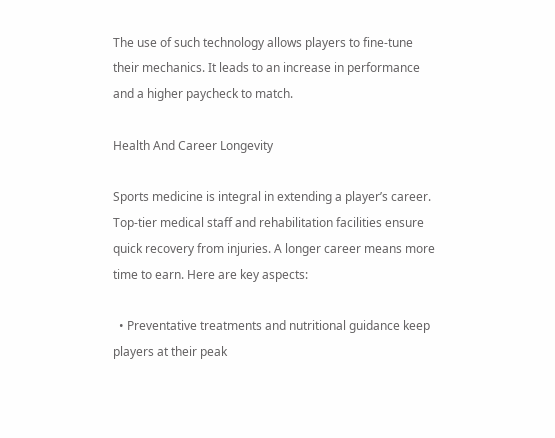The use of such technology allows players to fine-tune their mechanics. It leads to an increase in performance and a higher paycheck to match.

Health And Career Longevity

Sports medicine is integral in extending a player’s career. Top-tier medical staff and rehabilitation facilities ensure quick recovery from injuries. A longer career means more time to earn. Here are key aspects:

  • Preventative treatments and nutritional guidance keep players at their peak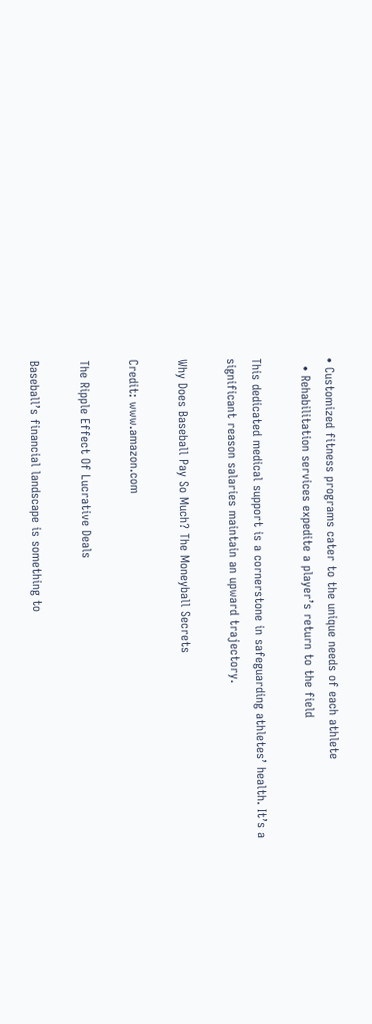• Customized fitness programs cater to the unique needs of each athlete
  • Rehabilitation services expedite a player’s return to the field

This dedicated medical support is a cornerstone in safeguarding athletes’ health. It’s a significant reason salaries maintain an upward trajectory.

Why Does Baseball Pay So Much? The Moneyball Secrets

Credit: www.amazon.com

The Ripple Effect Of Lucrative Deals

Baseball’s financial landscape is something to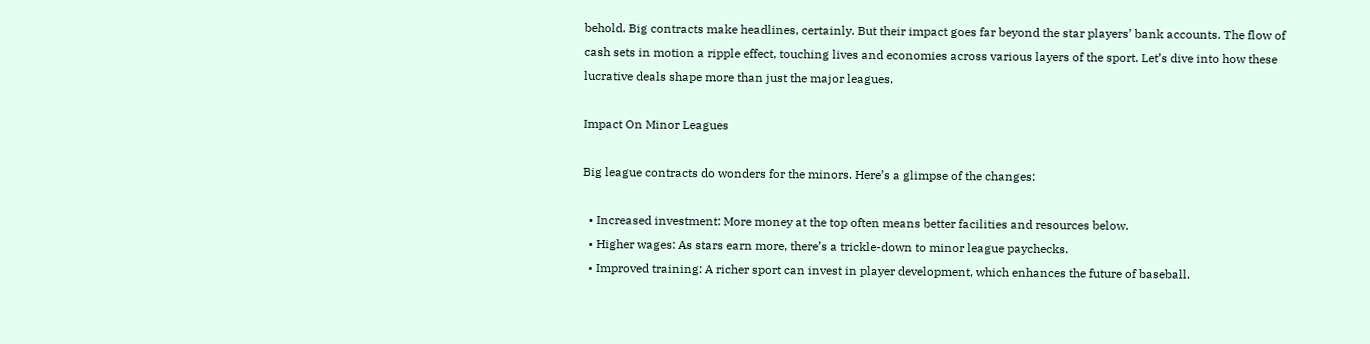behold. Big contracts make headlines, certainly. But their impact goes far beyond the star players’ bank accounts. The flow of cash sets in motion a ripple effect, touching lives and economies across various layers of the sport. Let’s dive into how these lucrative deals shape more than just the major leagues.

Impact On Minor Leagues

Big league contracts do wonders for the minors. Here’s a glimpse of the changes:

  • Increased investment: More money at the top often means better facilities and resources below.
  • Higher wages: As stars earn more, there’s a trickle-down to minor league paychecks.
  • Improved training: A richer sport can invest in player development, which enhances the future of baseball.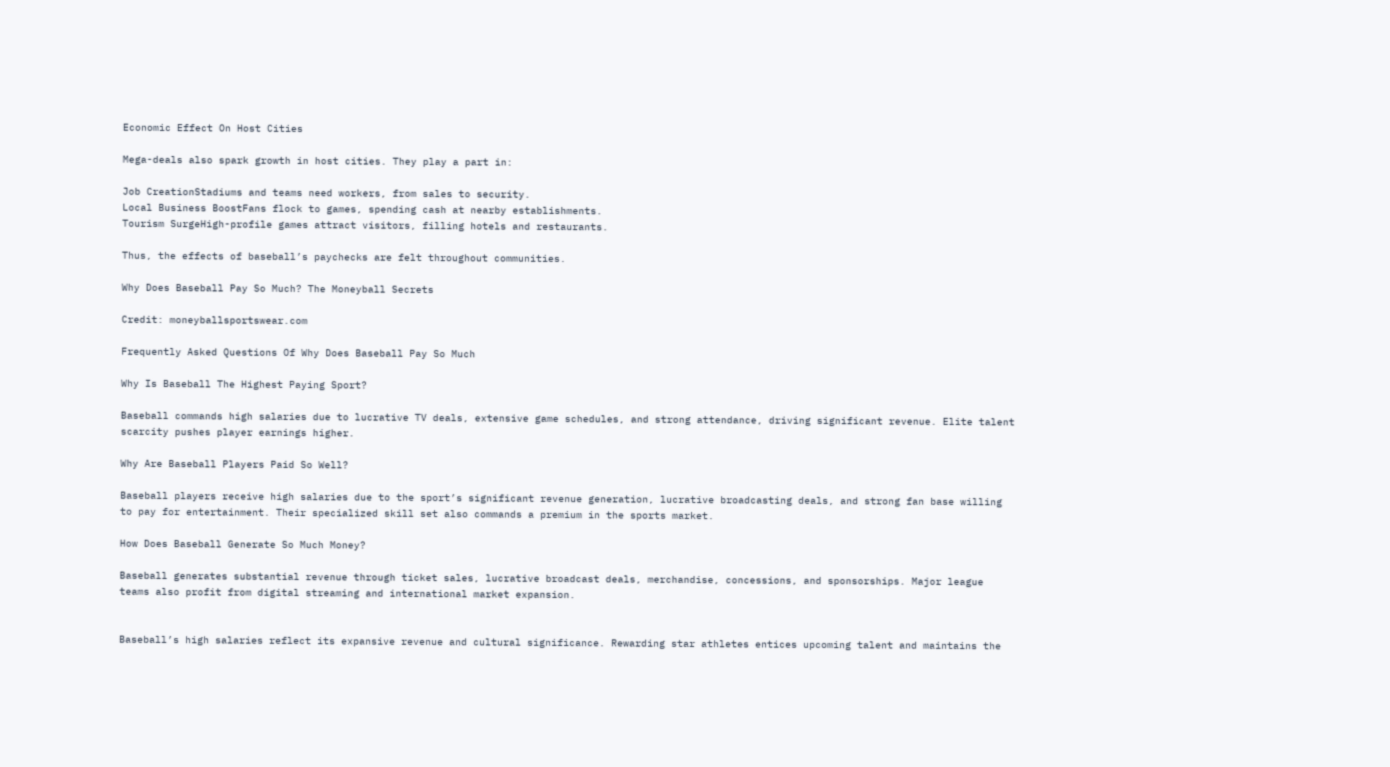Economic Effect On Host Cities

Mega-deals also spark growth in host cities. They play a part in:

Job CreationStadiums and teams need workers, from sales to security.
Local Business BoostFans flock to games, spending cash at nearby establishments.
Tourism SurgeHigh-profile games attract visitors, filling hotels and restaurants.

Thus, the effects of baseball’s paychecks are felt throughout communities.

Why Does Baseball Pay So Much? The Moneyball Secrets

Credit: moneyballsportswear.com

Frequently Asked Questions Of Why Does Baseball Pay So Much

Why Is Baseball The Highest Paying Sport?

Baseball commands high salaries due to lucrative TV deals, extensive game schedules, and strong attendance, driving significant revenue. Elite talent scarcity pushes player earnings higher.

Why Are Baseball Players Paid So Well?

Baseball players receive high salaries due to the sport’s significant revenue generation, lucrative broadcasting deals, and strong fan base willing to pay for entertainment. Their specialized skill set also commands a premium in the sports market.

How Does Baseball Generate So Much Money?

Baseball generates substantial revenue through ticket sales, lucrative broadcast deals, merchandise, concessions, and sponsorships. Major league teams also profit from digital streaming and international market expansion.


Baseball’s high salaries reflect its expansive revenue and cultural significance. Rewarding star athletes entices upcoming talent and maintains the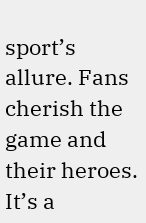sport’s allure. Fans cherish the game and their heroes. It’s a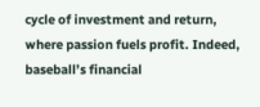cycle of investment and return, where passion fuels profit. Indeed, baseball’s financial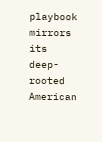playbook mirrors its deep-rooted American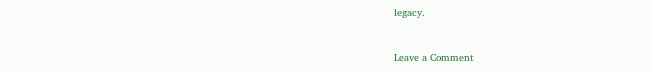legacy.


Leave a Comment